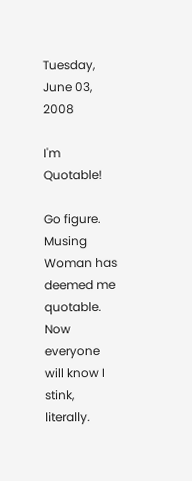Tuesday, June 03, 2008

I'm Quotable!

Go figure. Musing Woman has deemed me quotable. Now everyone will know I stink, literally.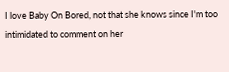I love Baby On Bored, not that she knows since I'm too intimidated to comment on her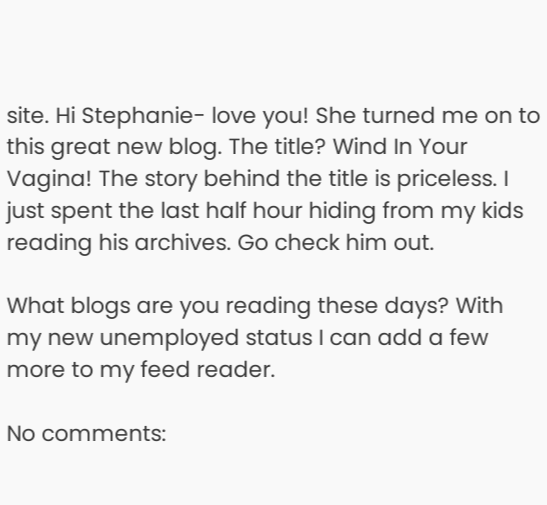site. Hi Stephanie- love you! She turned me on to this great new blog. The title? Wind In Your Vagina! The story behind the title is priceless. I just spent the last half hour hiding from my kids reading his archives. Go check him out.

What blogs are you reading these days? With my new unemployed status I can add a few more to my feed reader.

No comments: